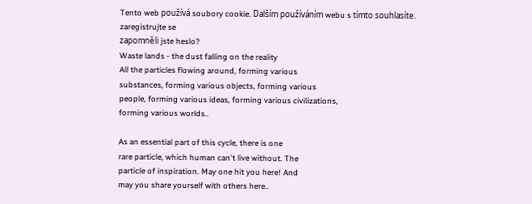Tento web používá soubory cookie. Dalším používáním webu s tímto souhlasíte.
zaregistrujte se
zapomněli jste heslo?
Waste lands - the dust falling on the reality
All the particles flowing around, forming various
substances, forming various objects, forming various
people, forming various ideas, forming various civilizations,
forming various worlds..

As an essential part of this cycle, there is one
rare particle, which human can't live without. The
particle of inspiration. May one hit you here! And
may you share yourself with others here..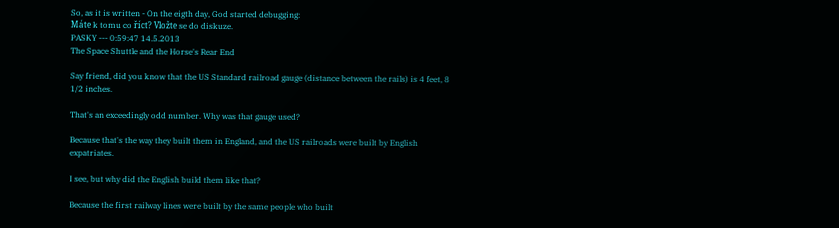So, as it is written - On the eigth day, God started debugging:
Máte k tomu co říct? Vložte se do diskuze.
PASKY --- 0:59:47 14.5.2013
The Space Shuttle and the Horse's Rear End

Say friend, did you know that the US Standard railroad gauge (distance between the rails) is 4 feet, 8 1/2 inches.

That's an exceedingly odd number. Why was that gauge used?

Because that's the way they built them in England, and the US railroads were built by English expatriates.

I see, but why did the English build them like that?

Because the first railway lines were built by the same people who built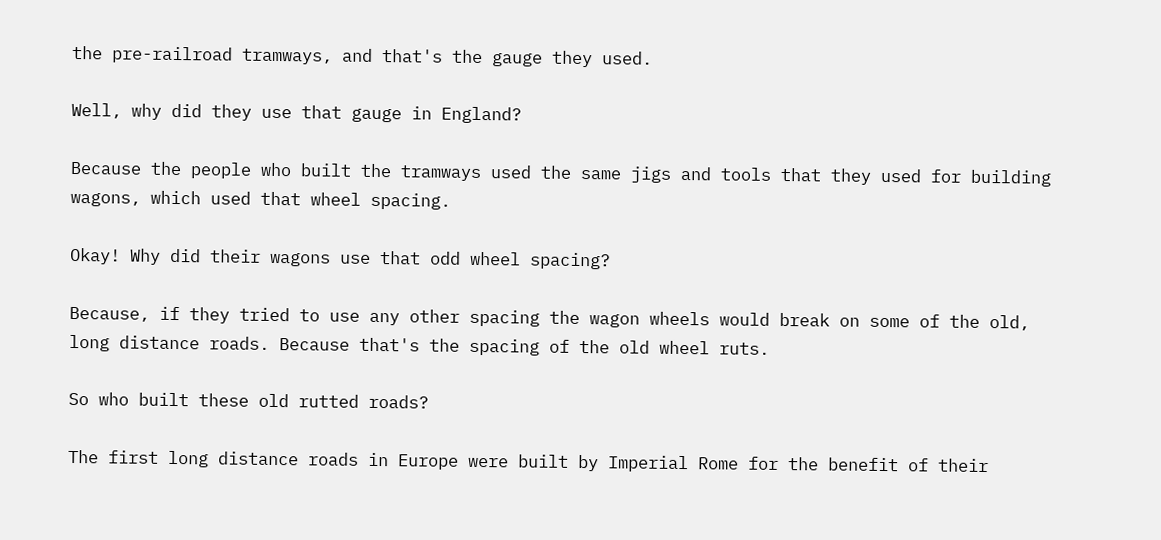the pre-railroad tramways, and that's the gauge they used.

Well, why did they use that gauge in England?

Because the people who built the tramways used the same jigs and tools that they used for building wagons, which used that wheel spacing.

Okay! Why did their wagons use that odd wheel spacing?

Because, if they tried to use any other spacing the wagon wheels would break on some of the old, long distance roads. Because that's the spacing of the old wheel ruts.

So who built these old rutted roads?

The first long distance roads in Europe were built by Imperial Rome for the benefit of their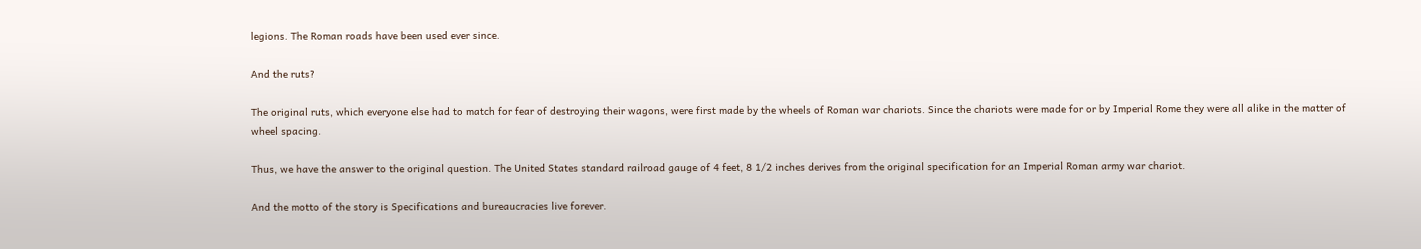legions. The Roman roads have been used ever since.

And the ruts?

The original ruts, which everyone else had to match for fear of destroying their wagons, were first made by the wheels of Roman war chariots. Since the chariots were made for or by Imperial Rome they were all alike in the matter of wheel spacing.

Thus, we have the answer to the original question. The United States standard railroad gauge of 4 feet, 8 1/2 inches derives from the original specification for an Imperial Roman army war chariot.

And the motto of the story is Specifications and bureaucracies live forever.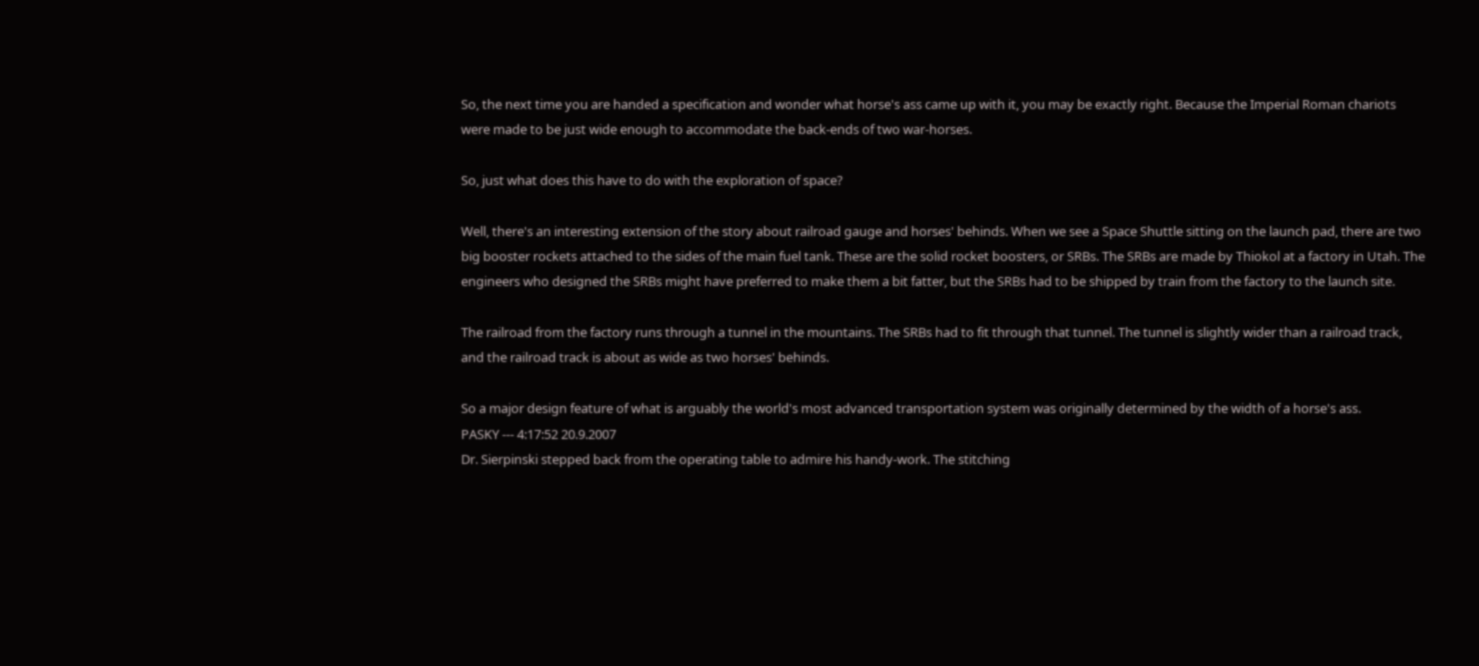So, the next time you are handed a specification and wonder what horse's ass came up with it, you may be exactly right. Because the Imperial Roman chariots were made to be just wide enough to accommodate the back-ends of two war-horses.

So, just what does this have to do with the exploration of space?

Well, there's an interesting extension of the story about railroad gauge and horses' behinds. When we see a Space Shuttle sitting on the launch pad, there are two big booster rockets attached to the sides of the main fuel tank. These are the solid rocket boosters, or SRBs. The SRBs are made by Thiokol at a factory in Utah. The engineers who designed the SRBs might have preferred to make them a bit fatter, but the SRBs had to be shipped by train from the factory to the launch site.

The railroad from the factory runs through a tunnel in the mountains. The SRBs had to fit through that tunnel. The tunnel is slightly wider than a railroad track, and the railroad track is about as wide as two horses' behinds.

So a major design feature of what is arguably the world's most advanced transportation system was originally determined by the width of a horse's ass.
PASKY --- 4:17:52 20.9.2007
Dr. Sierpinski stepped back from the operating table to admire his handy-work. The stitching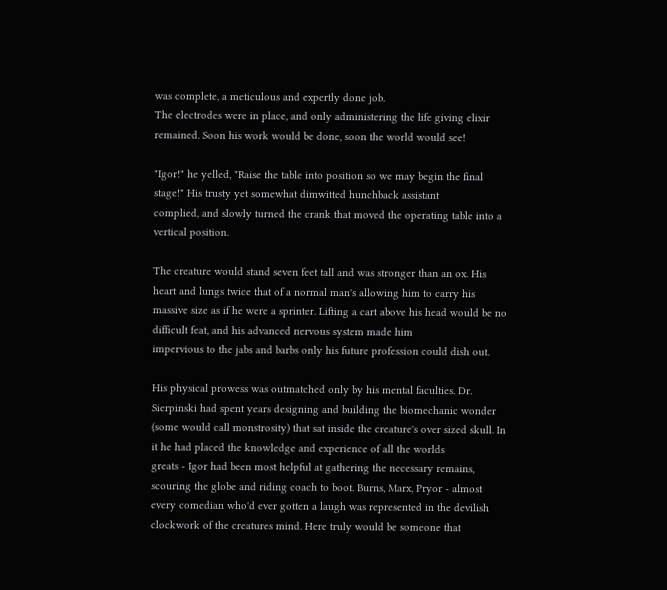was complete, a meticulous and expertly done job.
The electrodes were in place, and only administering the life giving elixir remained. Soon his work would be done, soon the world would see!

"Igor!" he yelled, "Raise the table into position so we may begin the final stage!" His trusty yet somewhat dimwitted hunchback assistant
complied, and slowly turned the crank that moved the operating table into a vertical position.

The creature would stand seven feet tall and was stronger than an ox. His heart and lungs twice that of a normal man's allowing him to carry his
massive size as if he were a sprinter. Lifting a cart above his head would be no difficult feat, and his advanced nervous system made him
impervious to the jabs and barbs only his future profession could dish out.

His physical prowess was outmatched only by his mental faculties. Dr. Sierpinski had spent years designing and building the biomechanic wonder
(some would call monstrosity) that sat inside the creature's over sized skull. In it he had placed the knowledge and experience of all the worlds
greats - Igor had been most helpful at gathering the necessary remains, scouring the globe and riding coach to boot. Burns, Marx, Pryor - almost
every comedian who'd ever gotten a laugh was represented in the devilish clockwork of the creatures mind. Here truly would be someone that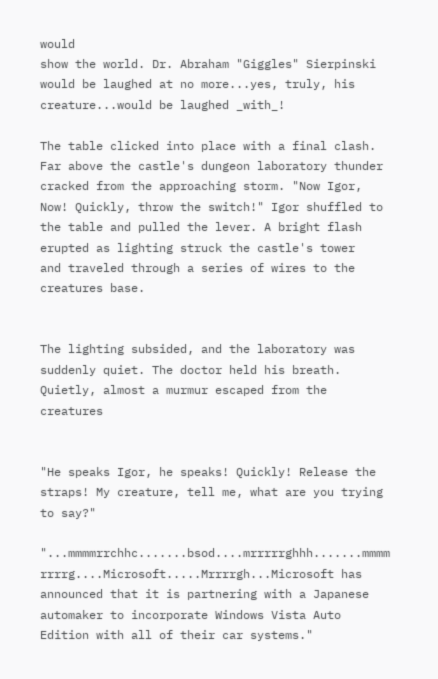would
show the world. Dr. Abraham "Giggles" Sierpinski would be laughed at no more...yes, truly, his creature...would be laughed _with_!

The table clicked into place with a final clash. Far above the castle's dungeon laboratory thunder cracked from the approaching storm. "Now Igor,
Now! Quickly, throw the switch!" Igor shuffled to the table and pulled the lever. A bright flash erupted as lighting struck the castle's tower
and traveled through a series of wires to the creatures base.


The lighting subsided, and the laboratory was suddenly quiet. The doctor held his breath. Quietly, almost a murmur escaped from the creatures


"He speaks Igor, he speaks! Quickly! Release the straps! My creature, tell me, what are you trying to say?"

"...mmmmrrchhc.......bsod....mrrrrrghhh.......mmmm rrrrg....Microsoft.....Mrrrrgh...Microsoft has announced that it is partnering with a Japanese
automaker to incorporate Windows Vista Auto Edition with all of their car systems."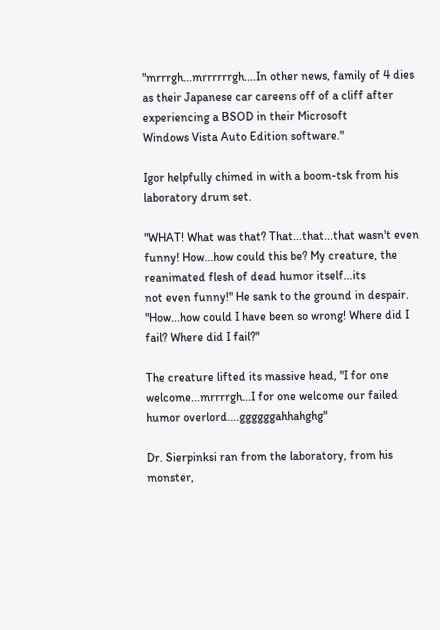"mrrrgh...mrrrrrrgh....In other news, family of 4 dies as their Japanese car careens off of a cliff after experiencing a BSOD in their Microsoft
Windows Vista Auto Edition software."

Igor helpfully chimed in with a boom-tsk from his laboratory drum set.

"WHAT! What was that? That...that...that wasn't even funny! How...how could this be? My creature, the reanimated flesh of dead humor itself...its
not even funny!" He sank to the ground in despair. "How...how could I have been so wrong! Where did I fail? Where did I fail?"

The creature lifted its massive head, "I for one welcome...mrrrrgh...I for one welcome our failed humor overlord....ggggggahhahghg"

Dr. Sierpinksi ran from the laboratory, from his monster,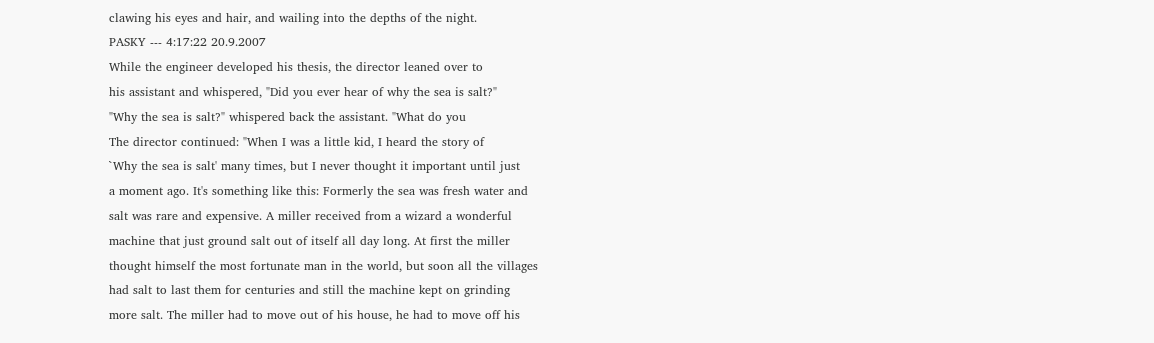clawing his eyes and hair, and wailing into the depths of the night.
PASKY --- 4:17:22 20.9.2007
While the engineer developed his thesis, the director leaned over to
his assistant and whispered, "Did you ever hear of why the sea is salt?"
"Why the sea is salt?" whispered back the assistant. "What do you
The director continued: "When I was a little kid, I heard the story of
`Why the sea is salt' many times, but I never thought it important until just
a moment ago. It's something like this: Formerly the sea was fresh water and
salt was rare and expensive. A miller received from a wizard a wonderful
machine that just ground salt out of itself all day long. At first the miller
thought himself the most fortunate man in the world, but soon all the villages
had salt to last them for centuries and still the machine kept on grinding
more salt. The miller had to move out of his house, he had to move off his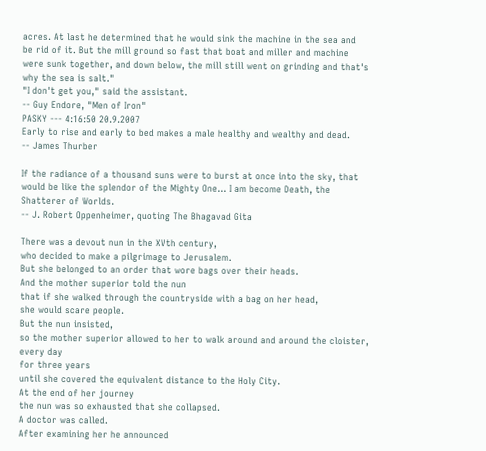acres. At last he determined that he would sink the machine in the sea and
be rid of it. But the mill ground so fast that boat and miller and machine
were sunk together, and down below, the mill still went on grinding and that's
why the sea is salt."
"I don't get you," said the assistant.
-- Guy Endore, "Men of Iron"
PASKY --- 4:16:50 20.9.2007
Early to rise and early to bed makes a male healthy and wealthy and dead.
-- James Thurber

If the radiance of a thousand suns were to burst at once into the sky, that
would be like the splendor of the Mighty One... I am become Death, the
Shatterer of Worlds.
-- J. Robert Oppenheimer, quoting The Bhagavad Gita

There was a devout nun in the XVth century,
who decided to make a pilgrimage to Jerusalem.
But she belonged to an order that wore bags over their heads.
And the mother superior told the nun
that if she walked through the countryside with a bag on her head,
she would scare people.
But the nun insisted,
so the mother superior allowed to her to walk around and around the cloister,
every day
for three years
until she covered the equivalent distance to the Holy City.
At the end of her journey
the nun was so exhausted that she collapsed.
A doctor was called.
After examining her he announced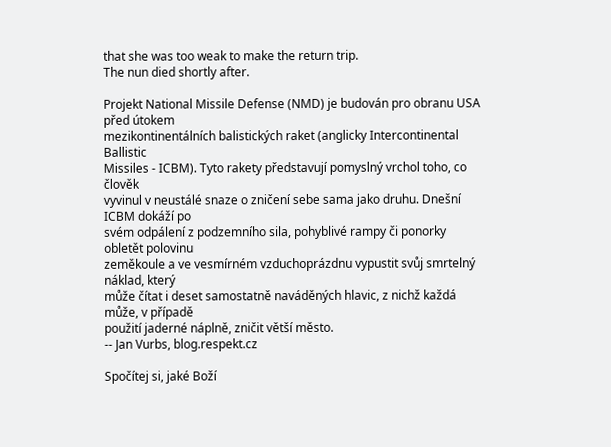that she was too weak to make the return trip.
The nun died shortly after.

Projekt National Missile Defense (NMD) je budován pro obranu USA před útokem
mezikontinentálních balistických raket (anglicky Intercontinental Ballistic
Missiles - ICBM). Tyto rakety představují pomyslný vrchol toho, co člověk
vyvinul v neustálé snaze o zničení sebe sama jako druhu. Dnešní ICBM dokáží po
svém odpálení z podzemního sila, pohyblivé rampy či ponorky obletět polovinu
zeměkoule a ve vesmírném vzduchoprázdnu vypustit svůj smrtelný náklad, který
může čítat i deset samostatně naváděných hlavic, z nichž každá může, v případě
použití jaderné náplně, zničit větší město.
-- Jan Vurbs, blog.respekt.cz

Spočítej si, jaké Boží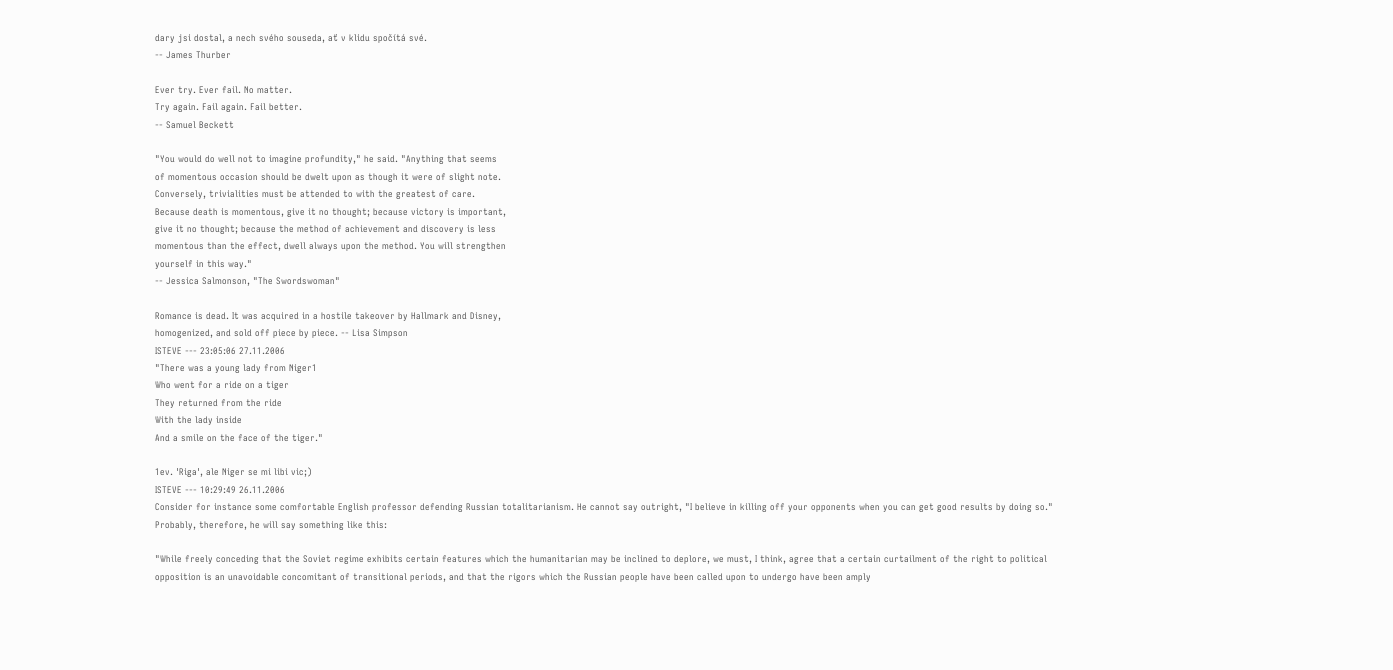dary jsi dostal, a nech svého souseda, ať v klidu spočítá své.
-- James Thurber

Ever try. Ever fail. No matter.
Try again. Fail again. Fail better.
-- Samuel Beckett

"You would do well not to imagine profundity," he said. "Anything that seems
of momentous occasion should be dwelt upon as though it were of slight note.
Conversely, trivialities must be attended to with the greatest of care.
Because death is momentous, give it no thought; because victory is important,
give it no thought; because the method of achievement and discovery is less
momentous than the effect, dwell always upon the method. You will strengthen
yourself in this way."
-- Jessica Salmonson, "The Swordswoman"

Romance is dead. It was acquired in a hostile takeover by Hallmark and Disney,
homogenized, and sold off piece by piece. -- Lisa Simpson
ISTEVE --- 23:05:06 27.11.2006
"There was a young lady from Niger1
Who went for a ride on a tiger
They returned from the ride
With the lady inside
And a smile on the face of the tiger."

1ev. 'Riga', ale Niger se mi libi vic;)
ISTEVE --- 10:29:49 26.11.2006
Consider for instance some comfortable English professor defending Russian totalitarianism. He cannot say outright, "I believe in killing off your opponents when you can get good results by doing so." Probably, therefore, he will say something like this:

"While freely conceding that the Soviet regime exhibits certain features which the humanitarian may be inclined to deplore, we must, I think, agree that a certain curtailment of the right to political opposition is an unavoidable concomitant of transitional periods, and that the rigors which the Russian people have been called upon to undergo have been amply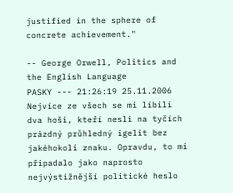justified in the sphere of concrete achievement."

-- George Orwell, Politics and the English Language
PASKY --- 21:26:19 25.11.2006
Nejvíce ze všech se mi líbili dva hoši, kteří nesli na tyčích prázdný průhledný igelit bez jakéhokoli znaku. Opravdu, to mi připadalo jako naprosto nejvýstižnější politické heslo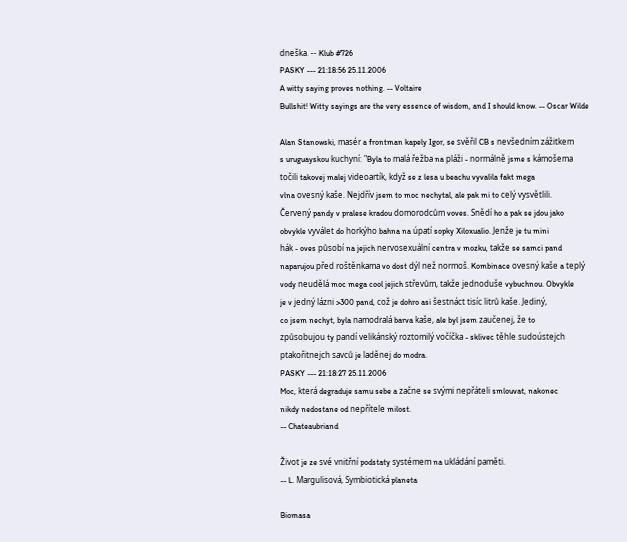dneška. -- Klub #726
PASKY --- 21:18:56 25.11.2006
A witty saying proves nothing. -- Voltaire
Bullshit! Witty sayings are the very essence of wisdom, and I should know. -- Oscar Wilde

Alan Stanowski, masér a frontman kapely Igor, se svěřil CB s nevšedním zážitkem
s uruguayskou kuchyní: "Byla to malá řežba na pláži - normálně jsme s kámošema
točili takovej malej videoartík, když se z lesa u beachu vyvalila fakt mega
vlna ovesný kaše. Nejdřív jsem to moc nechytal, ale pak mi to celý vysvětlili.
Červený pandy v pralese kradou domorodcům voves. Snědí ho a pak se jdou jako
obvykle vyválet do horkýho bahna na úpatí sopky Xiloxualio. Jenže je tu mini
hák - oves působí na jejich nervosexuální centra v mozku, takže se samci pand
naparujou před roštěnkama vo dost dýl než normoš. Kombinace ovesný kaše a teplý
vody neudělá moc mega cool jejich střevům, takže jednoduše vybuchnou. Obvykle
je v jedný lázni >300 pand, což je dohro asi šestnáct tisíc litrů kaše. Jediný,
co jsem nechyt, byla namodralá barva kaše, ale byl jsem zaučenej, že to
způsobujou ty pandí velikánský roztomilý vočíčka - sklivec těhle sudoústejch
ptakořitnejch savců je laděnej do modra.
PASKY --- 21:18:27 25.11.2006
Moc, která degraduje samu sebe a začne se svými nepřáteli smlouvat, nakonec
nikdy nedostane od nepřítele milost.
-- Chateaubriand

Život je ze své vnitřní podstaty systémem na ukládání paměti.
-- L. Margulisová, Symbiotická planeta

Biomasa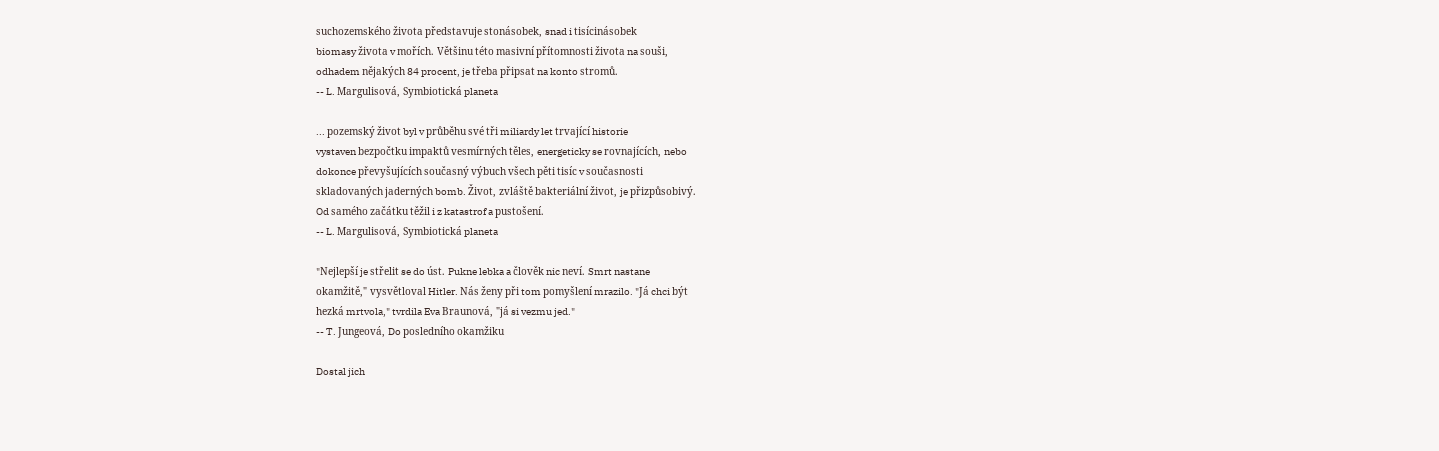suchozemského života představuje stonásobek, snad i tisícinásobek
biomasy života v mořích. Většinu této masivní přítomnosti života na souši,
odhadem nějakých 84 procent, je třeba připsat na konto stromů.
-- L. Margulisová, Symbiotická planeta

... pozemský život byl v průběhu své tři miliardy let trvající historie
vystaven bezpočtku impaktů vesmírných těles, energeticky se rovnajících, nebo
dokonce převyšujících současný výbuch všech pěti tisíc v současnosti
skladovaných jaderných bomb. Život, zvláště bakteriální život, je přizpůsobivý.
Od samého začátku těžil i z katastrof a pustošení.
-- L. Margulisová, Symbiotická planeta

"Nejlepší je střelit se do úst. Pukne lebka a člověk nic neví. Smrt nastane
okamžitě," vysvětloval Hitler. Nás ženy při tom pomyšlení mrazilo. "Já chci být
hezká mrtvola," tvrdila Eva Braunová, "já si vezmu jed."
-- T. Jungeová, Do posledního okamžiku

Dostal jich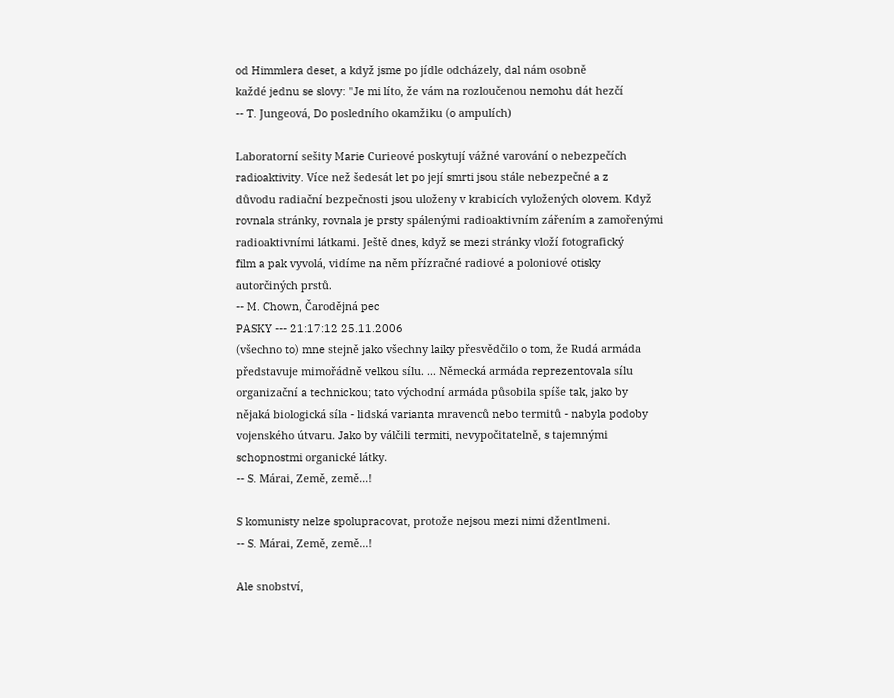od Himmlera deset, a když jsme po jídle odcházely, dal nám osobně
každé jednu se slovy: "Je mi líto, že vám na rozloučenou nemohu dát hezčí
-- T. Jungeová, Do posledního okamžiku (o ampulích)

Laboratorní sešity Marie Curieové poskytují vážné varování o nebezpečích
radioaktivity. Více než šedesát let po její smrti jsou stále nebezpečné a z
důvodu radiační bezpečnosti jsou uloženy v krabicích vyložených olovem. Když
rovnala stránky, rovnala je prsty spálenými radioaktivním zářením a zamořenými
radioaktivními látkami. Ještě dnes, když se mezi stránky vloží fotografický
film a pak vyvolá, vidíme na něm přízračné radiové a poloniové otisky
autorčiných prstů.
-- M. Chown, Čarodějná pec
PASKY --- 21:17:12 25.11.2006
(všechno to) mne stejně jako všechny laiky přesvědčilo o tom, že Rudá armáda
představuje mimořádně velkou sílu. ... Německá armáda reprezentovala sílu
organizační a technickou; tato východní armáda působila spíše tak, jako by
nějaká biologická síla - lidská varianta mravenců nebo termitů - nabyla podoby
vojenského útvaru. Jako by válčili termiti, nevypočitatelně, s tajemnými
schopnostmi organické látky.
-- S. Márai, Země, země...!

S komunisty nelze spolupracovat, protože nejsou mezi nimi džentlmeni.
-- S. Márai, Země, země...!

Ale snobství,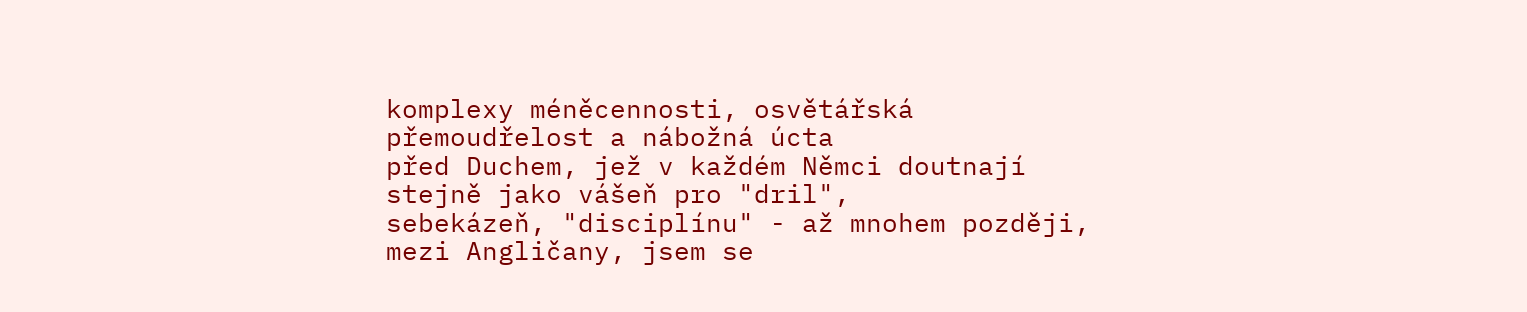komplexy méněcennosti, osvětářská přemoudřelost a nábožná úcta
před Duchem, jež v každém Němci doutnají stejně jako vášeň pro "dril",
sebekázeň, "disciplínu" - až mnohem později, mezi Angličany, jsem se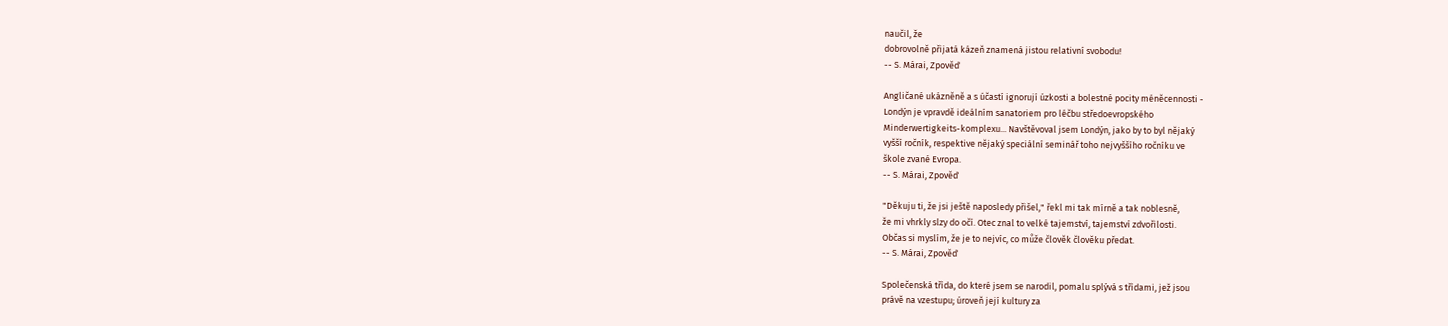naučil, že
dobrovolně přijatá kázeň znamená jistou relativní svobodu!
-- S. Márai, Zpověď

Angličané ukázněně a s účastí ignorují úzkosti a bolestné pocity méněcennosti -
Londýn je vpravdě ideálním sanatoriem pro léčbu středoevropského
Minderwertigkeits-komplexu... Navštěvoval jsem Londýn, jako by to byl nějaký
vyšší ročník, respektive nějaký speciální seminář toho nejvyššího ročníku ve
škole zvané Evropa.
-- S. Márai, Zpověď

"Děkuju ti, že jsi ještě naposledy přišel," řekl mi tak mírně a tak noblesně,
že mi vhrkly slzy do očí. Otec znal to velké tajemství, tajemství zdvořilosti.
Občas si myslím, že je to nejvíc, co může člověk člověku předat.
-- S. Márai, Zpověď

Společenská třída, do které jsem se narodil, pomalu splývá s třídami, jež jsou
právě na vzestupu; úroveň její kultury za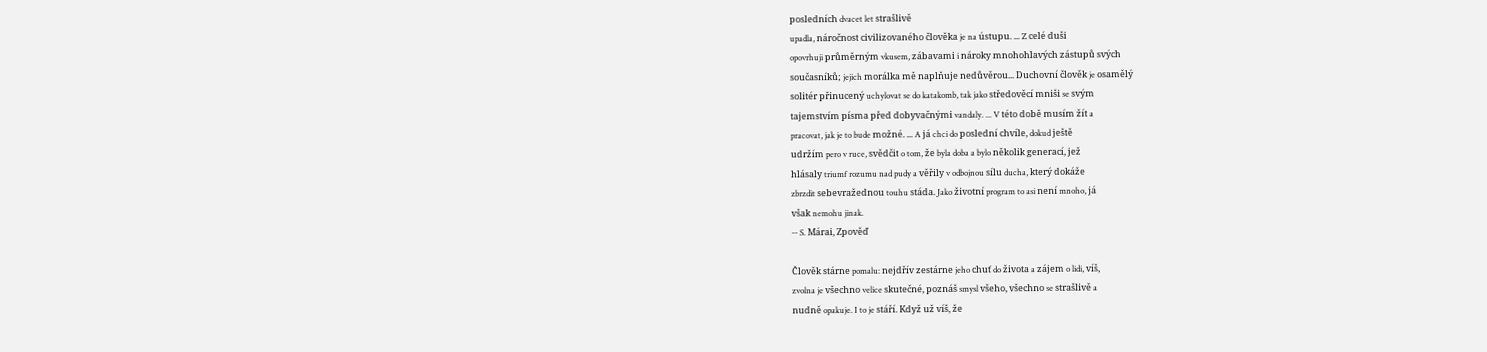posledních dvacet let strašlivě
upadla, náročnost civilizovaného člověka je na ústupu. ... Z celé duši
opovrhuji průměrným vkusem, zábavami i nároky mnohohlavých zástupů svých
současníků; jejich morálka mě naplňuje nedůvěrou... Duchovní člověk je osamělý
solitér přinucený uchylovat se do katakomb, tak jako středověcí mniši se svým
tajemstvím písma před dobyvačnými vandaly. ... V této době musím žít a
pracovat, jak je to bude možné. ... A já chci do poslední chvíle, dokud ještě
udržím pero v ruce, svědčit o tom, že byla doba a bylo několik generací, jež
hlásaly triumf rozumu nad pudy a věřily v odbojnou sílu ducha, který dokáže
zbrzdit sebevražednou touhu stáda. Jako životní program to asi není mnoho, já
však nemohu jinak.
-- S. Márai, Zpověď

Člověk stárne pomalu: nejdřív zestárne jeho chuť do života a zájem o lidi, víš,
zvolna je všechno velice skutečné, poznáš smysl všeho, všechno se strašlivě a
nudně opakuje. I to je stáří. Když už víš, že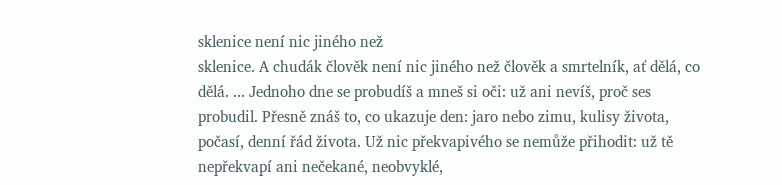sklenice není nic jiného než
sklenice. A chudák člověk není nic jiného než člověk a smrtelník, ať dělá, co
dělá. ... Jednoho dne se probudíš a mneš si oči: už ani nevíš, proč ses
probudil. Přesně znáš to, co ukazuje den: jaro nebo zimu, kulisy života,
počasí, denní řád života. Už nic překvapivého se nemůže přihodit: už tě
nepřekvapí ani nečekané, neobvyklé,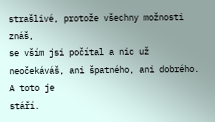strašlivé, protože všechny možnosti znáš,
se vším jsi počítal a nic už neočekáváš, ani špatného, ani dobrého. A toto je
stáří.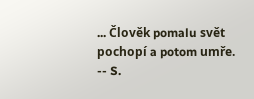... Člověk pomalu svět pochopí a potom umře.
-- S.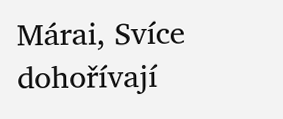Márai, Svíce dohořívají